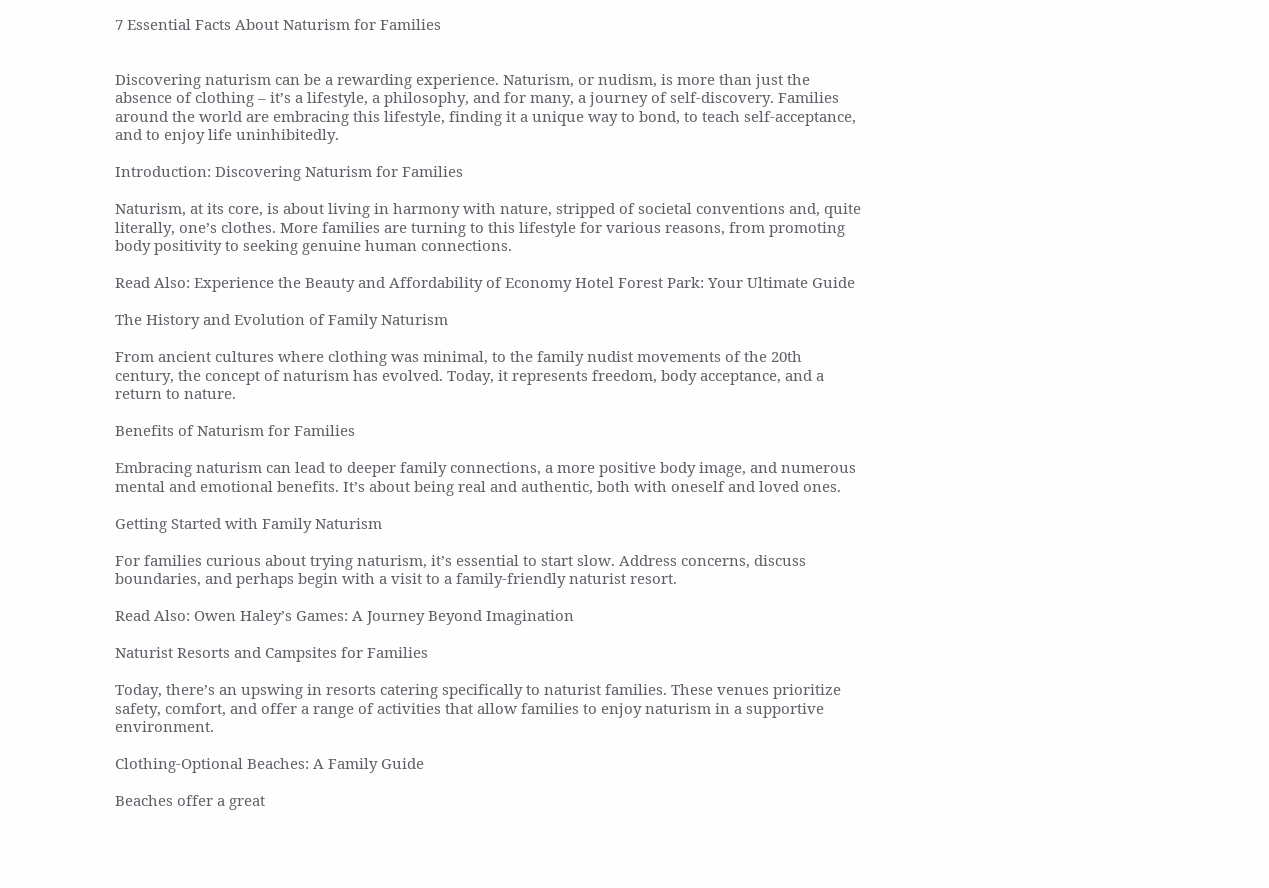7 Essential Facts About Naturism for Families


Discovering naturism can be a rewarding experience. Naturism, or nudism, is more than just the absence of clothing – it’s a lifestyle, a philosophy, and for many, a journey of self-discovery. Families around the world are embracing this lifestyle, finding it a unique way to bond, to teach self-acceptance, and to enjoy life uninhibitedly.

Introduction: Discovering Naturism for Families

Naturism, at its core, is about living in harmony with nature, stripped of societal conventions and, quite literally, one’s clothes. More families are turning to this lifestyle for various reasons, from promoting body positivity to seeking genuine human connections.

Read Also: Experience the Beauty and Affordability of Economy Hotel Forest Park: Your Ultimate Guide

The History and Evolution of Family Naturism

From ancient cultures where clothing was minimal, to the family nudist movements of the 20th century, the concept of naturism has evolved. Today, it represents freedom, body acceptance, and a return to nature.

Benefits of Naturism for Families

Embracing naturism can lead to deeper family connections, a more positive body image, and numerous mental and emotional benefits. It’s about being real and authentic, both with oneself and loved ones.

Getting Started with Family Naturism

For families curious about trying naturism, it’s essential to start slow. Address concerns, discuss boundaries, and perhaps begin with a visit to a family-friendly naturist resort.

Read Also: Owen Haley’s Games: A Journey Beyond Imagination

Naturist Resorts and Campsites for Families

Today, there’s an upswing in resorts catering specifically to naturist families. These venues prioritize safety, comfort, and offer a range of activities that allow families to enjoy naturism in a supportive environment.

Clothing-Optional Beaches: A Family Guide

Beaches offer a great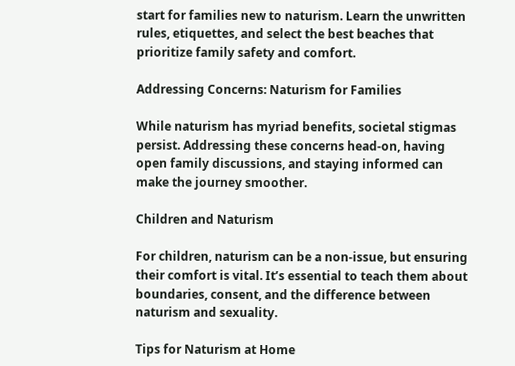start for families new to naturism. Learn the unwritten rules, etiquettes, and select the best beaches that prioritize family safety and comfort.

Addressing Concerns: Naturism for Families

While naturism has myriad benefits, societal stigmas persist. Addressing these concerns head-on, having open family discussions, and staying informed can make the journey smoother.

Children and Naturism

For children, naturism can be a non-issue, but ensuring their comfort is vital. It’s essential to teach them about boundaries, consent, and the difference between naturism and sexuality.

Tips for Naturism at Home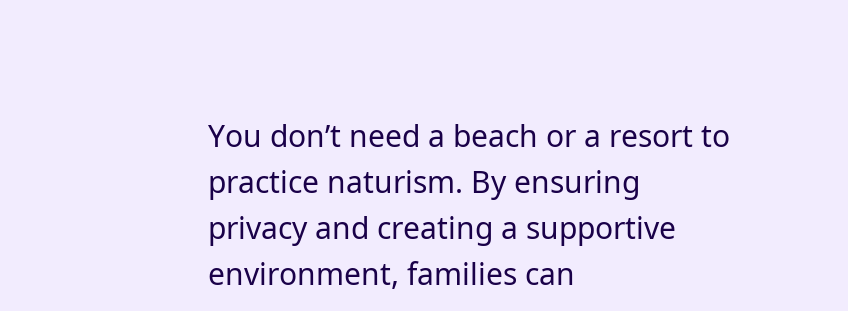You don’t need a beach or a resort to practice naturism. By ensuring privacy and creating a supportive environment, families can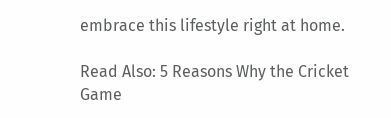embrace this lifestyle right at home.

Read Also: 5 Reasons Why the Cricket Game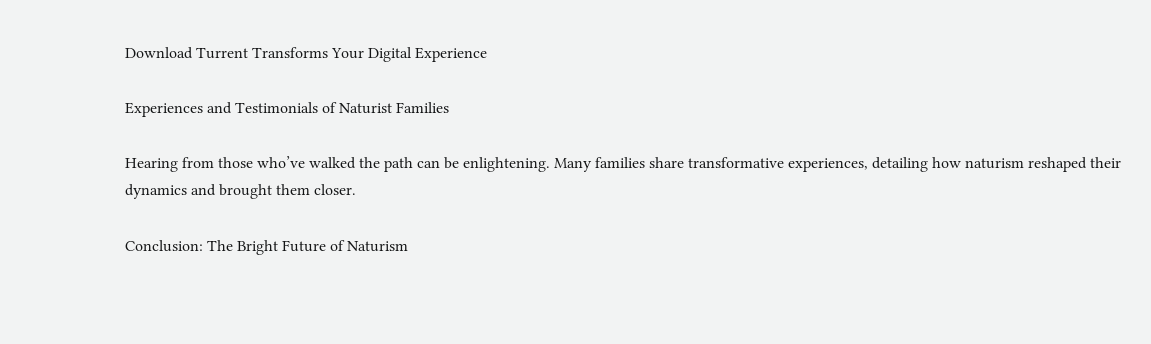Download Turrent Transforms Your Digital Experience

Experiences and Testimonials of Naturist Families

Hearing from those who’ve walked the path can be enlightening. Many families share transformative experiences, detailing how naturism reshaped their dynamics and brought them closer.

Conclusion: The Bright Future of Naturism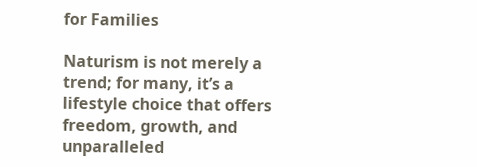for Families

Naturism is not merely a trend; for many, it’s a lifestyle choice that offers freedom, growth, and unparalleled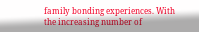family bonding experiences. With the increasing number of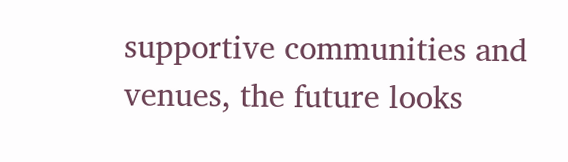supportive communities and venues, the future looks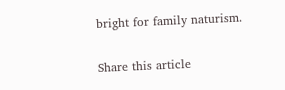bright for family naturism.

Share this article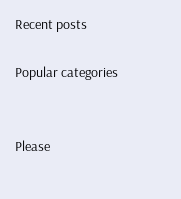Recent posts

Popular categories


Please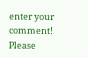enter your comment!
Please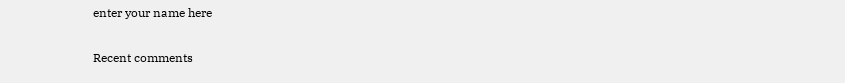enter your name here

Recent comments